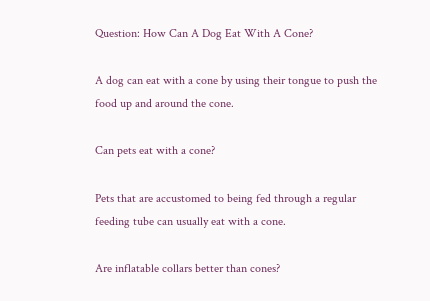Question: How Can A Dog Eat With A Cone?

A dog can eat with a cone by using their tongue to push the food up and around the cone.

Can pets eat with a cone?

Pets that are accustomed to being fed through a regular feeding tube can usually eat with a cone.

Are inflatable collars better than cones?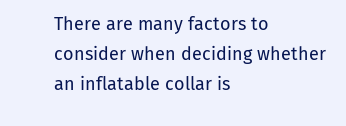There are many factors to consider when deciding whether an inflatable collar is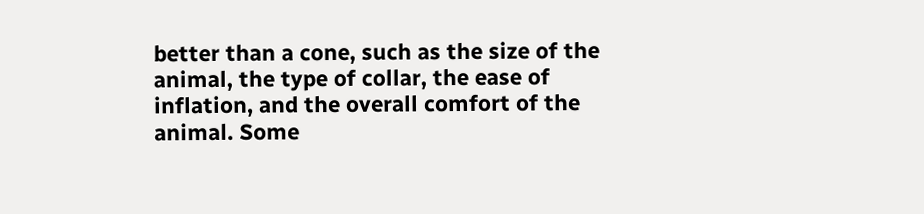better than a cone, such as the size of the animal, the type of collar, the ease of inflation, and the overall comfort of the animal. Some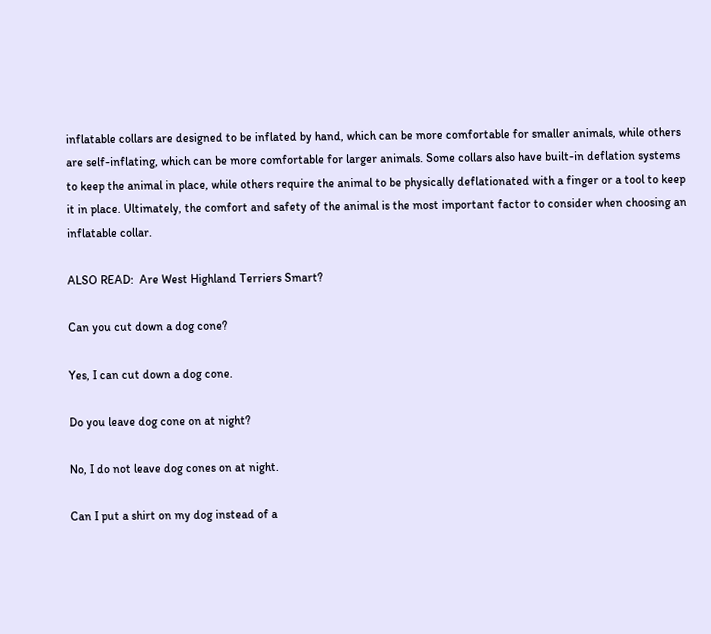inflatable collars are designed to be inflated by hand, which can be more comfortable for smaller animals, while others are self-inflating, which can be more comfortable for larger animals. Some collars also have built-in deflation systems to keep the animal in place, while others require the animal to be physically deflationated with a finger or a tool to keep it in place. Ultimately, the comfort and safety of the animal is the most important factor to consider when choosing an inflatable collar.

ALSO READ:  Are West Highland Terriers Smart?

Can you cut down a dog cone?

Yes, I can cut down a dog cone.

Do you leave dog cone on at night?

No, I do not leave dog cones on at night.

Can I put a shirt on my dog instead of a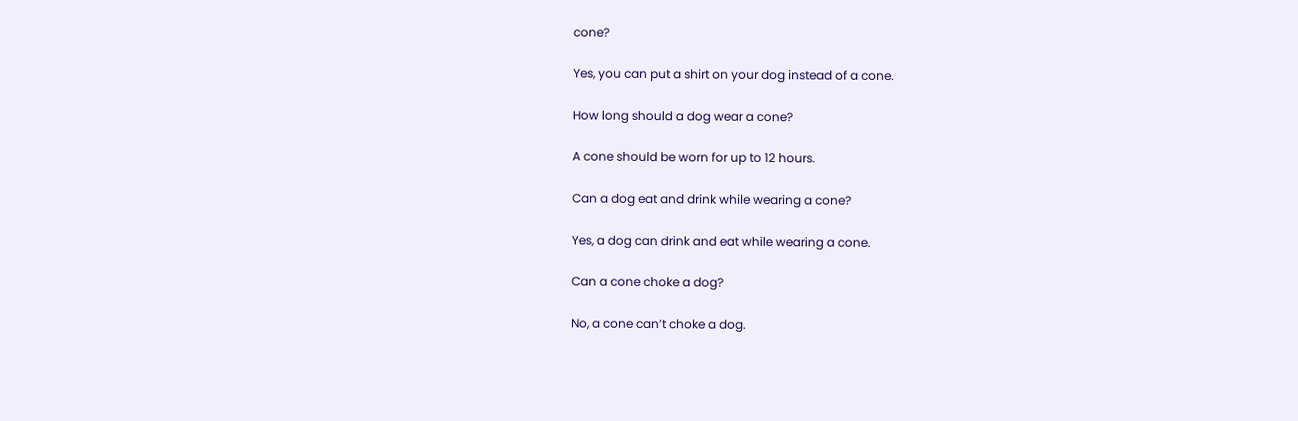cone?

Yes, you can put a shirt on your dog instead of a cone.

How long should a dog wear a cone?

A cone should be worn for up to 12 hours.

Can a dog eat and drink while wearing a cone?

Yes, a dog can drink and eat while wearing a cone.

Can a cone choke a dog?

No, a cone can’t choke a dog.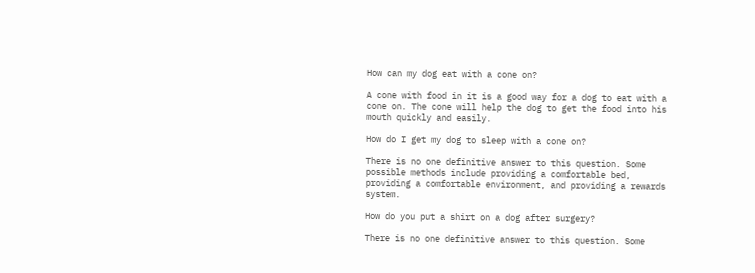How can my dog eat with a cone on?

A cone with food in it is a good way for a dog to eat with a cone on. The cone will help the dog to get the food into his mouth quickly and easily.

How do I get my dog to sleep with a cone on?

There is no one definitive answer to this question. Some possible methods include providing a comfortable bed, providing a comfortable environment, and providing a rewards system.

How do you put a shirt on a dog after surgery?

There is no one definitive answer to this question. Some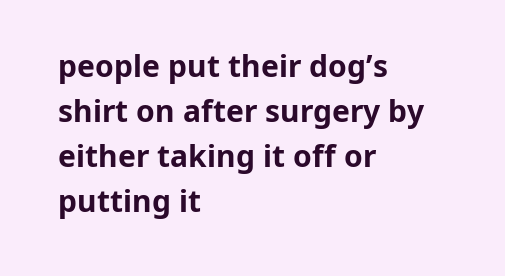people put their dog’s shirt on after surgery by either taking it off or putting it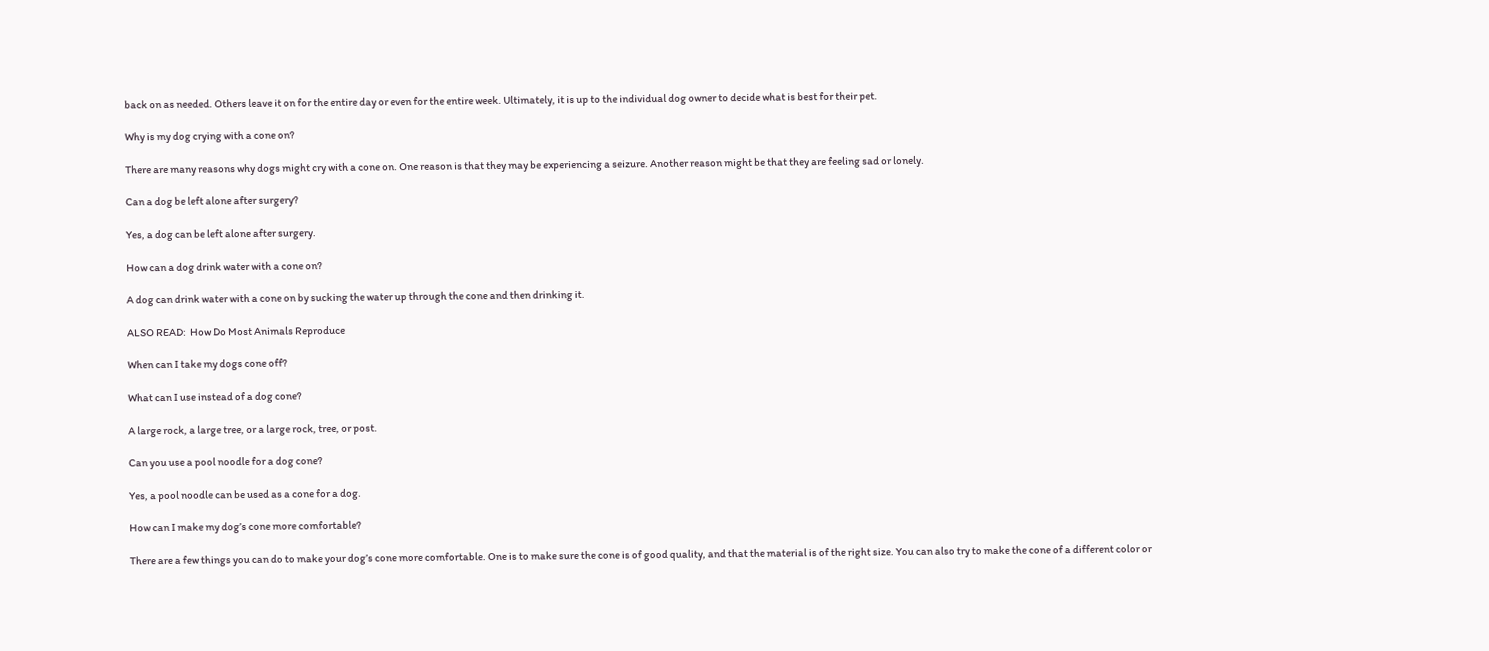back on as needed. Others leave it on for the entire day or even for the entire week. Ultimately, it is up to the individual dog owner to decide what is best for their pet.

Why is my dog crying with a cone on?

There are many reasons why dogs might cry with a cone on. One reason is that they may be experiencing a seizure. Another reason might be that they are feeling sad or lonely.

Can a dog be left alone after surgery?

Yes, a dog can be left alone after surgery.

How can a dog drink water with a cone on?

A dog can drink water with a cone on by sucking the water up through the cone and then drinking it.

ALSO READ:  How Do Most Animals Reproduce

When can I take my dogs cone off?

What can I use instead of a dog cone?

A large rock, a large tree, or a large rock, tree, or post.

Can you use a pool noodle for a dog cone?

Yes, a pool noodle can be used as a cone for a dog.

How can I make my dog’s cone more comfortable?

There are a few things you can do to make your dog’s cone more comfortable. One is to make sure the cone is of good quality, and that the material is of the right size. You can also try to make the cone of a different color or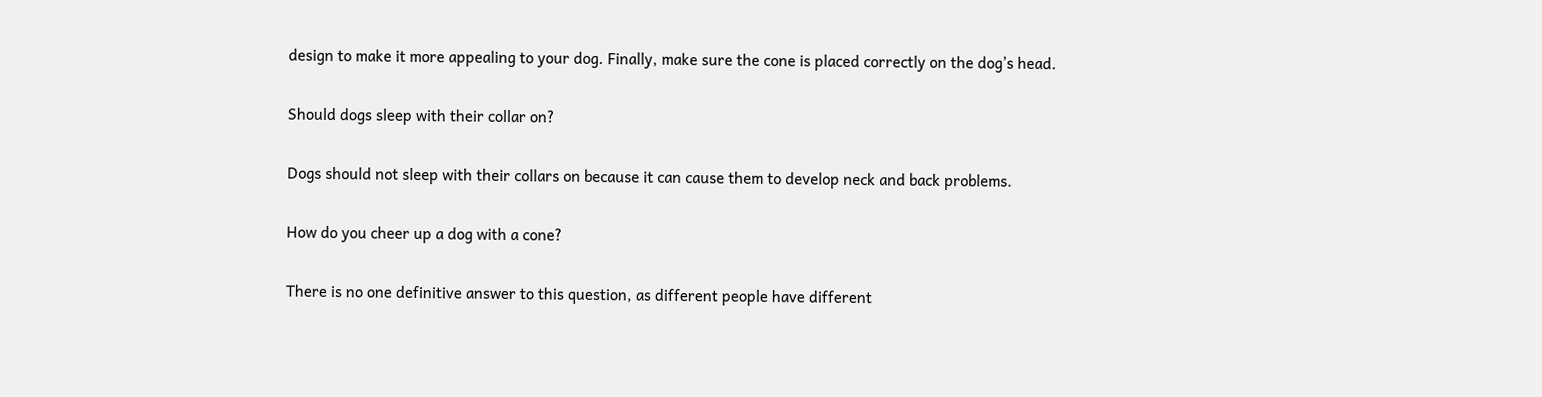design to make it more appealing to your dog. Finally, make sure the cone is placed correctly on the dog’s head.

Should dogs sleep with their collar on?

Dogs should not sleep with their collars on because it can cause them to develop neck and back problems.

How do you cheer up a dog with a cone?

There is no one definitive answer to this question, as different people have different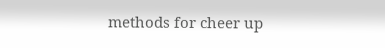methods for cheer up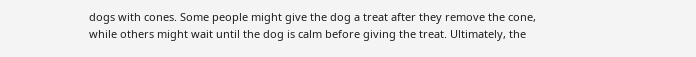dogs with cones. Some people might give the dog a treat after they remove the cone, while others might wait until the dog is calm before giving the treat. Ultimately, the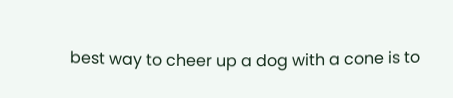best way to cheer up a dog with a cone is to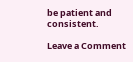be patient and consistent.

Leave a Comment